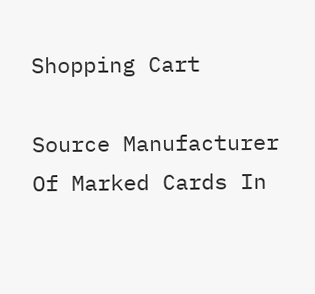Shopping Cart

Source Manufacturer Of Marked Cards In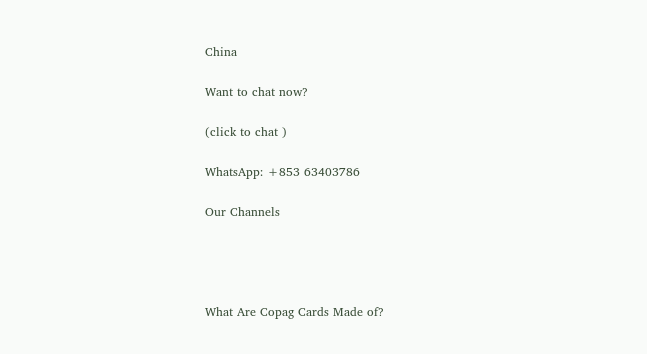China

Want to chat now?

(click to chat )

WhatsApp: +853 63403786

Our Channels




What Are Copag Cards Made of?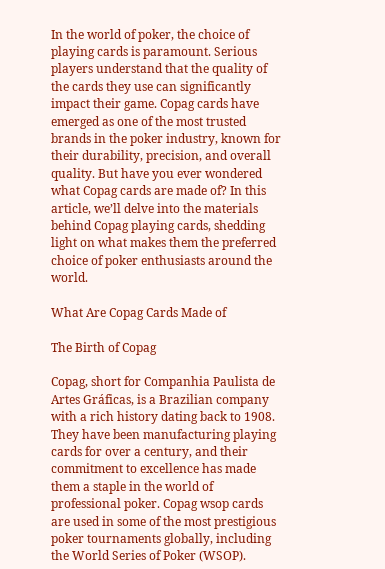In the world of poker, the choice of playing cards is paramount. Serious players understand that the quality of the cards they use can significantly impact their game. Copag cards have emerged as one of the most trusted brands in the poker industry, known for their durability, precision, and overall quality. But have you ever wondered what Copag cards are made of? In this article, we’ll delve into the materials behind Copag playing cards, shedding light on what makes them the preferred choice of poker enthusiasts around the world.

What Are Copag Cards Made of

The Birth of Copag

Copag, short for Companhia Paulista de Artes Gráficas, is a Brazilian company with a rich history dating back to 1908. They have been manufacturing playing cards for over a century, and their commitment to excellence has made them a staple in the world of professional poker. Copag wsop cards are used in some of the most prestigious poker tournaments globally, including the World Series of Poker (WSOP).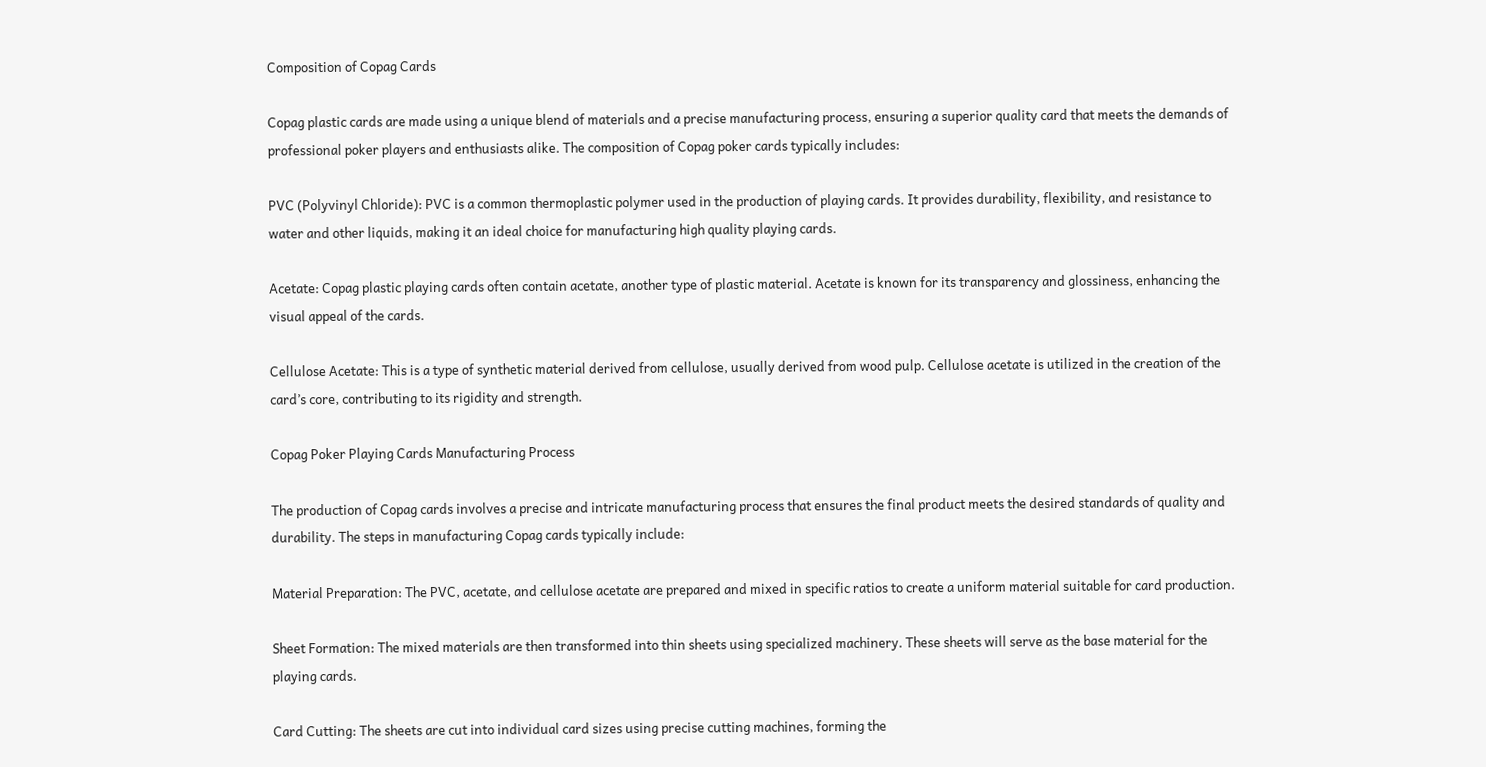Composition of Copag Cards

Copag plastic cards are made using a unique blend of materials and a precise manufacturing process, ensuring a superior quality card that meets the demands of professional poker players and enthusiasts alike. The composition of Copag poker cards typically includes:

PVC (Polyvinyl Chloride): PVC is a common thermoplastic polymer used in the production of playing cards. It provides durability, flexibility, and resistance to water and other liquids, making it an ideal choice for manufacturing high quality playing cards.

Acetate: Copag plastic playing cards often contain acetate, another type of plastic material. Acetate is known for its transparency and glossiness, enhancing the visual appeal of the cards.

Cellulose Acetate: This is a type of synthetic material derived from cellulose, usually derived from wood pulp. Cellulose acetate is utilized in the creation of the card’s core, contributing to its rigidity and strength.

Copag Poker Playing Cards Manufacturing Process

The production of Copag cards involves a precise and intricate manufacturing process that ensures the final product meets the desired standards of quality and durability. The steps in manufacturing Copag cards typically include:

Material Preparation: The PVC, acetate, and cellulose acetate are prepared and mixed in specific ratios to create a uniform material suitable for card production.

Sheet Formation: The mixed materials are then transformed into thin sheets using specialized machinery. These sheets will serve as the base material for the playing cards.

Card Cutting: The sheets are cut into individual card sizes using precise cutting machines, forming the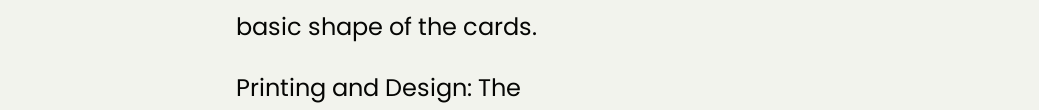basic shape of the cards.

Printing and Design: The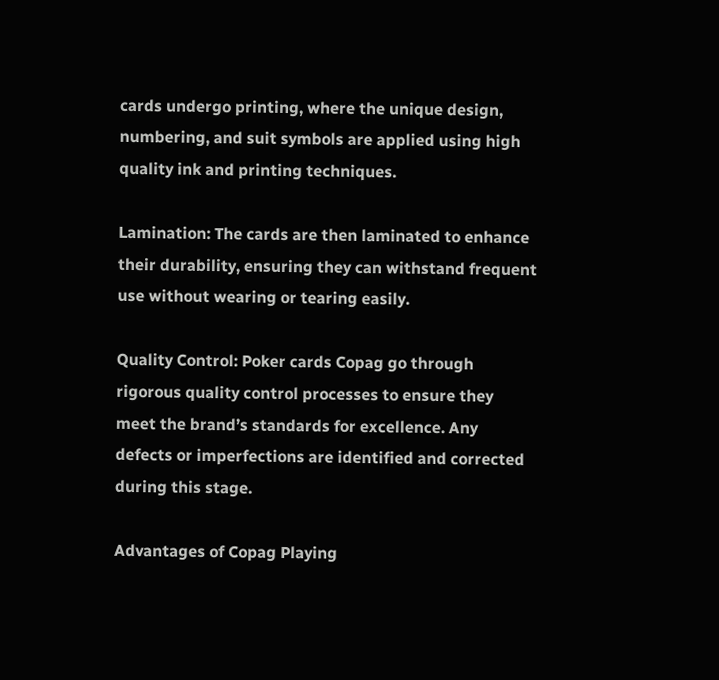cards undergo printing, where the unique design, numbering, and suit symbols are applied using high quality ink and printing techniques.

Lamination: The cards are then laminated to enhance their durability, ensuring they can withstand frequent use without wearing or tearing easily.

Quality Control: Poker cards Copag go through rigorous quality control processes to ensure they meet the brand’s standards for excellence. Any defects or imperfections are identified and corrected during this stage.

Advantages of Copag Playing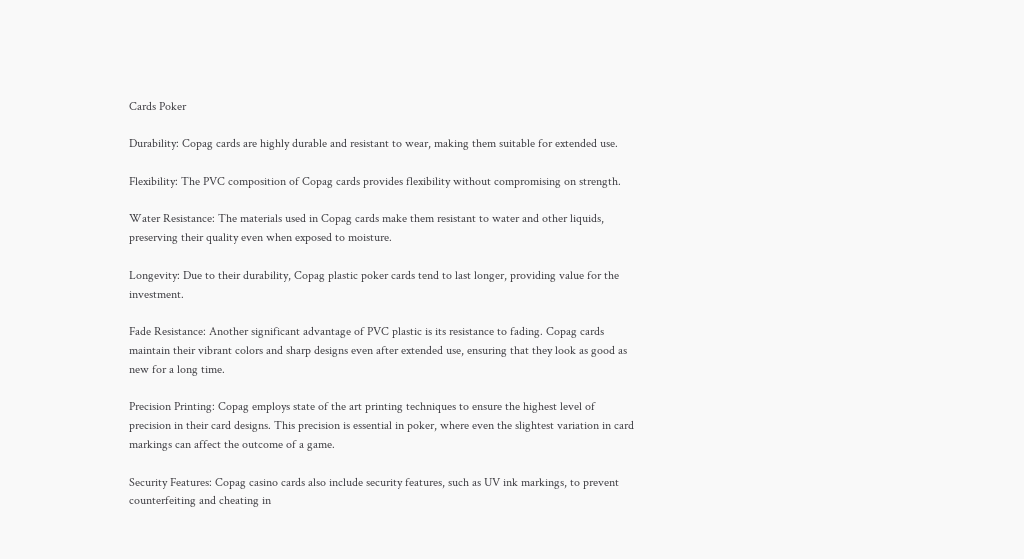Cards Poker

Durability: Copag cards are highly durable and resistant to wear, making them suitable for extended use.

Flexibility: The PVC composition of Copag cards provides flexibility without compromising on strength.

Water Resistance: The materials used in Copag cards make them resistant to water and other liquids, preserving their quality even when exposed to moisture.

Longevity: Due to their durability, Copag plastic poker cards tend to last longer, providing value for the investment.

Fade Resistance: Another significant advantage of PVC plastic is its resistance to fading. Copag cards maintain their vibrant colors and sharp designs even after extended use, ensuring that they look as good as new for a long time.

Precision Printing: Copag employs state of the art printing techniques to ensure the highest level of precision in their card designs. This precision is essential in poker, where even the slightest variation in card markings can affect the outcome of a game.

Security Features: Copag casino cards also include security features, such as UV ink markings, to prevent counterfeiting and cheating in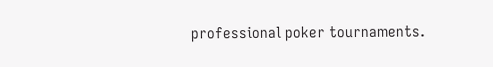professional poker tournaments.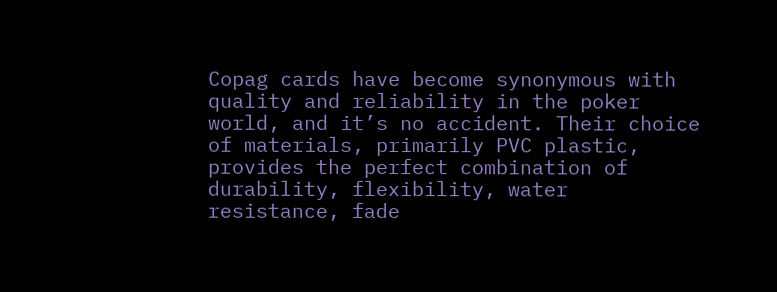Copag cards have become synonymous with quality and reliability in the poker world, and it’s no accident. Their choice of materials, primarily PVC plastic, provides the perfect combination of durability, flexibility, water resistance, fade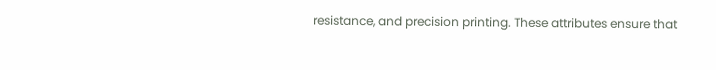resistance, and precision printing. These attributes ensure that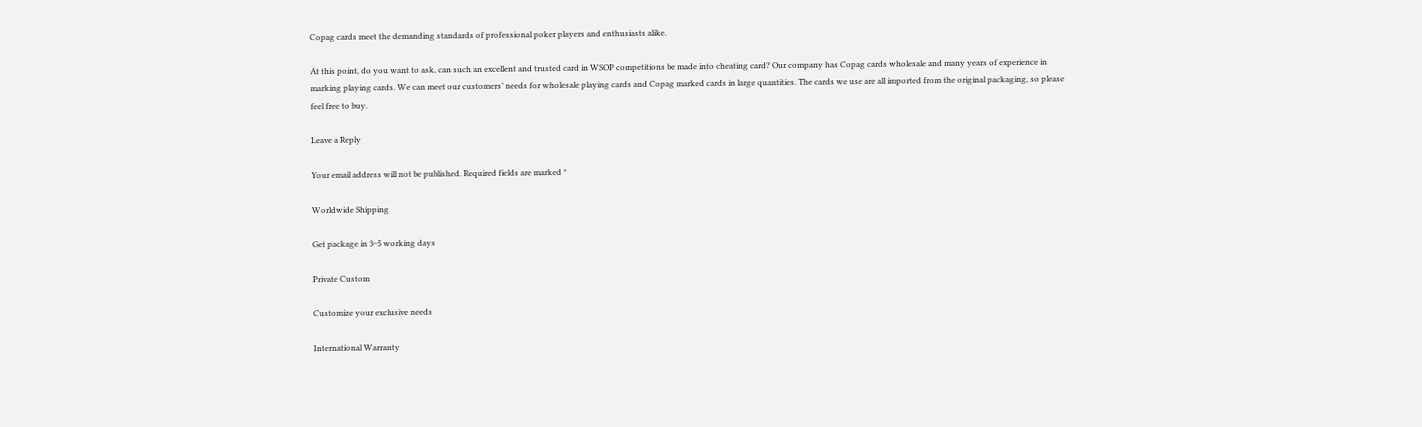Copag cards meet the demanding standards of professional poker players and enthusiasts alike.

At this point, do you want to ask, can such an excellent and trusted card in WSOP competitions be made into cheating card? Our company has Copag cards wholesale and many years of experience in marking playing cards. We can meet our customers’ needs for wholesale playing cards and Copag marked cards in large quantities. The cards we use are all imported from the original packaging, so please feel free to buy.

Leave a Reply

Your email address will not be published. Required fields are marked *

Worldwide Shipping

Get package in 3~5 working days

Private Custom

Customize your exclusive needs

International Warranty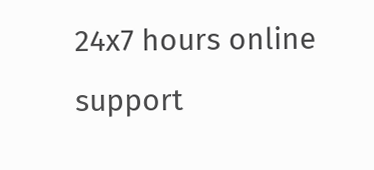24x7 hours online support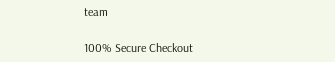team

100% Secure Checkout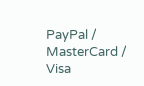PayPal / MasterCard / Visa